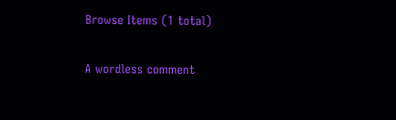Browse Items (1 total)

A wordless comment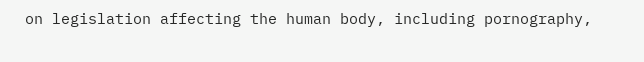on legislation affecting the human body, including pornography,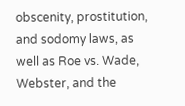obscenity, prostitution, and sodomy laws, as well as Roe vs. Wade, Webster, and the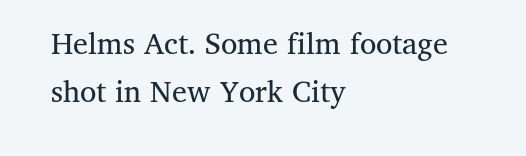Helms Act. Some film footage shot in New York City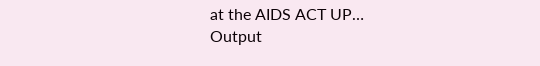at the AIDS ACT UP…
Output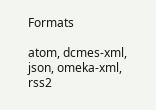Formats

atom, dcmes-xml, json, omeka-xml, rss2